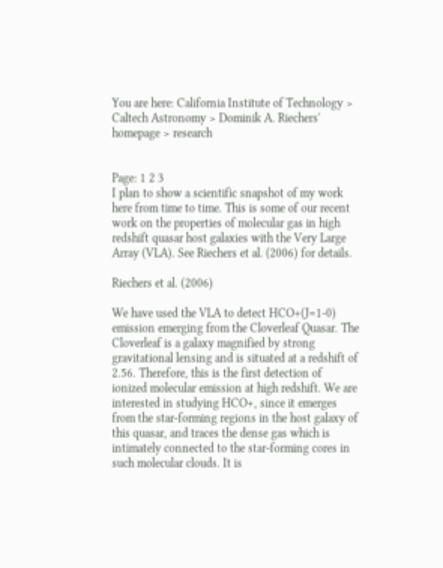You are here: California Institute of Technology > Caltech Astronomy > Dominik A. Riechers' homepage > research


Page: 1 2 3
I plan to show a scientific snapshot of my work here from time to time. This is some of our recent work on the properties of molecular gas in high redshift quasar host galaxies with the Very Large Array (VLA). See Riechers et al. (2006) for details.

Riechers et al. (2006)

We have used the VLA to detect HCO+(J=1-0) emission emerging from the Cloverleaf Quasar. The Cloverleaf is a galaxy magnified by strong gravitational lensing and is situated at a redshift of 2.56. Therefore, this is the first detection of ionized molecular emission at high redshift. We are interested in studying HCO+, since it emerges from the star-forming regions in the host galaxy of this quasar, and traces the dense gas which is intimately connected to the star-forming cores in such molecular clouds. It is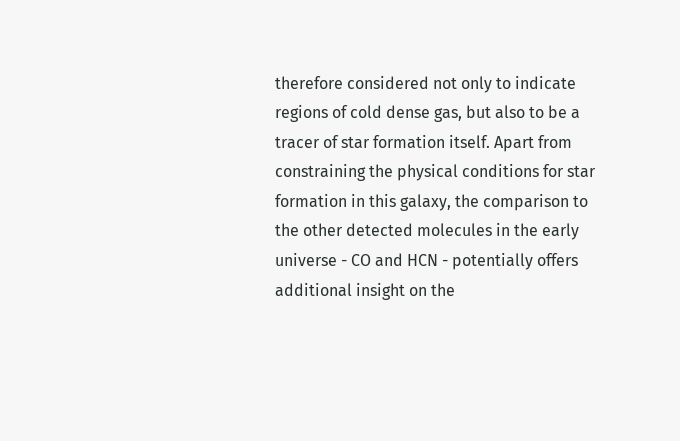therefore considered not only to indicate regions of cold dense gas, but also to be a tracer of star formation itself. Apart from constraining the physical conditions for star formation in this galaxy, the comparison to the other detected molecules in the early universe - CO and HCN - potentially offers additional insight on the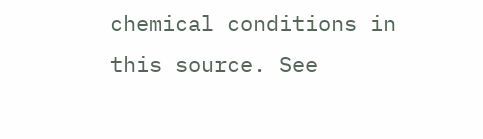chemical conditions in this source. See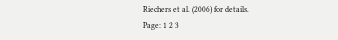Riechers et al. (2006) for details.
Page: 1 2 3